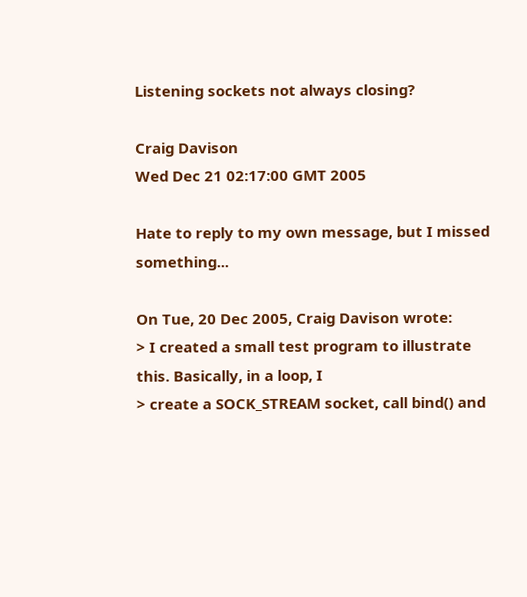Listening sockets not always closing?

Craig Davison
Wed Dec 21 02:17:00 GMT 2005

Hate to reply to my own message, but I missed something...

On Tue, 20 Dec 2005, Craig Davison wrote:
> I created a small test program to illustrate this. Basically, in a loop, I
> create a SOCK_STREAM socket, call bind() and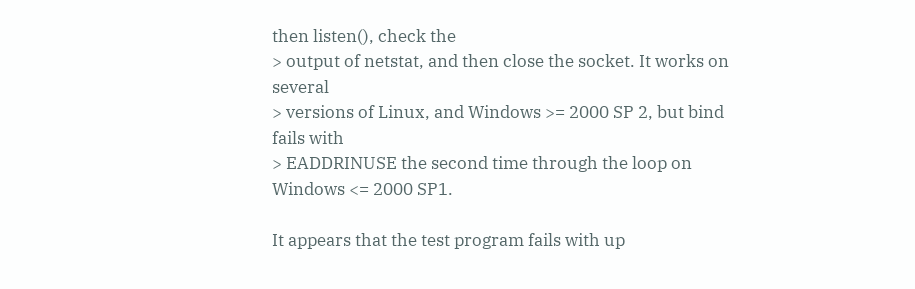then listen(), check the
> output of netstat, and then close the socket. It works on several
> versions of Linux, and Windows >= 2000 SP 2, but bind fails with
> EADDRINUSE the second time through the loop on Windows <= 2000 SP1.

It appears that the test program fails with up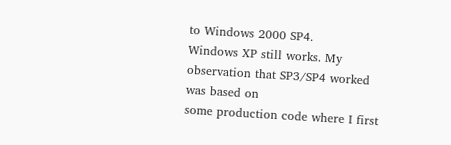to Windows 2000 SP4.
Windows XP still works. My observation that SP3/SP4 worked was based on
some production code where I first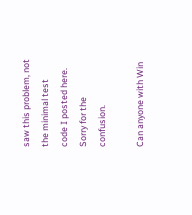saw this problem, not the minimal test
code I posted here. Sorry for the confusion.

Can anyone with Win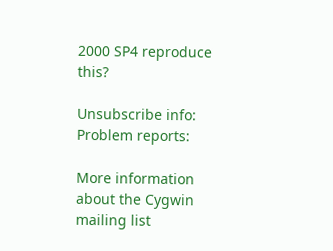2000 SP4 reproduce this?

Unsubscribe info:
Problem reports:

More information about the Cygwin mailing list